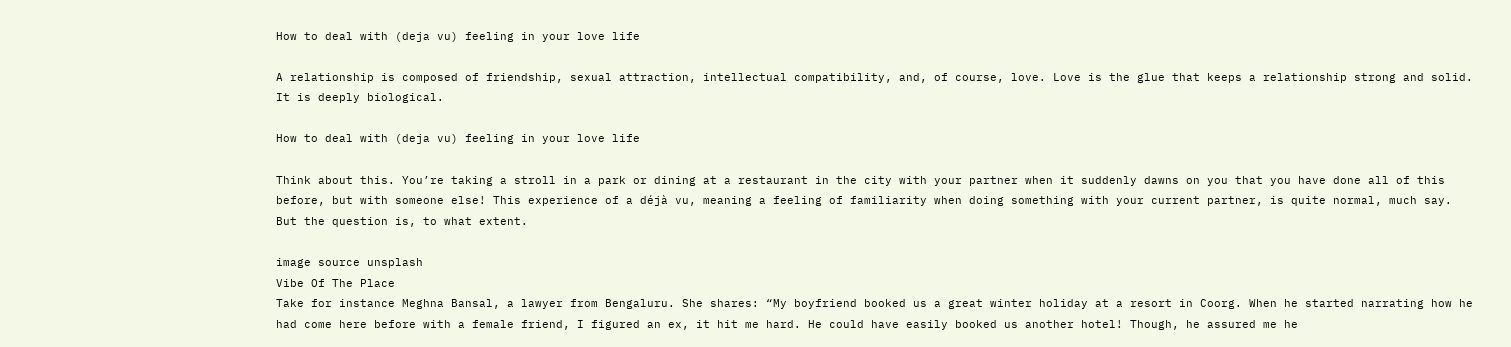How to deal with (deja vu) feeling in your love life

A relationship is composed of friendship, sexual attraction, intellectual compatibility, and, of course, love. Love is the glue that keeps a relationship strong and solid. It is deeply biological.

How to deal with (deja vu) feeling in your love life

Think about this. You’re taking a stroll in a park or dining at a restaurant in the city with your partner when it suddenly dawns on you that you have done all of this before, but with someone else! This experience of a déjà vu, meaning a feeling of familiarity when doing something with your current partner, is quite normal, much say. But the question is, to what extent.

image source unsplash
Vibe Of The Place
Take for instance Meghna Bansal, a lawyer from Bengaluru. She shares: “My boyfriend booked us a great winter holiday at a resort in Coorg. When he started narrating how he had come here before with a female friend, I figured an ex, it hit me hard. He could have easily booked us another hotel! Though, he assured me he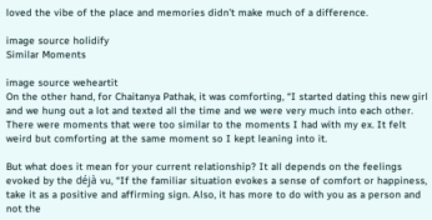loved the vibe of the place and memories didn’t make much of a difference.

image source holidify
Similar Moments

image source weheartit
On the other hand, for Chaitanya Pathak, it was comforting, “I started dating this new girl and we hung out a lot and texted all the time and we were very much into each other. There were moments that were too similar to the moments I had with my ex. It felt weird but comforting at the same moment so I kept leaning into it.

But what does it mean for your current relationship? It all depends on the feelings evoked by the déjà vu, “If the familiar situation evokes a sense of comfort or happiness, take it as a positive and affirming sign. Also, it has more to do with you as a person and not the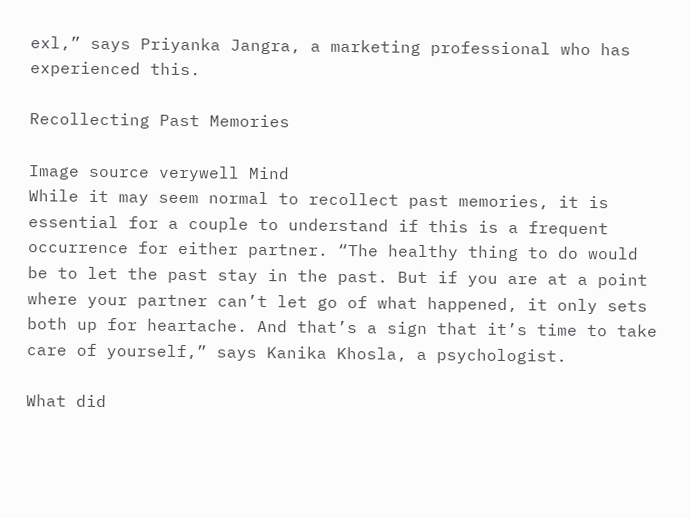exl,” says Priyanka Jangra, a marketing professional who has experienced this.

Recollecting Past Memories

Image source verywell Mind
While it may seem normal to recollect past memories, it is essential for a couple to understand if this is a frequent occurrence for either partner. “The healthy thing to do would be to let the past stay in the past. But if you are at a point where your partner can’t let go of what happened, it only sets both up for heartache. And that’s a sign that it’s time to take care of yourself,” says Kanika Khosla, a psychologist.

What did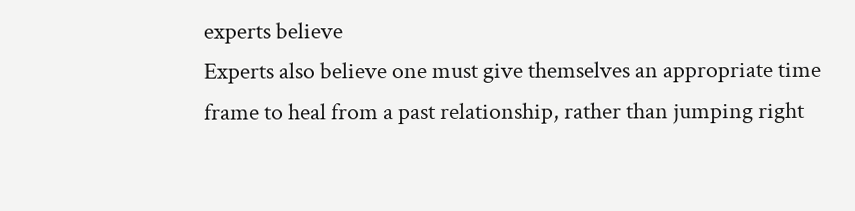experts believe
Experts also believe one must give themselves an appropriate time frame to heal from a past relationship, rather than jumping right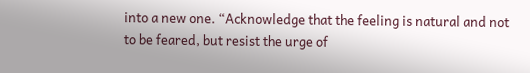into a new one. “Acknowledge that the feeling is natural and not to be feared, but resist the urge of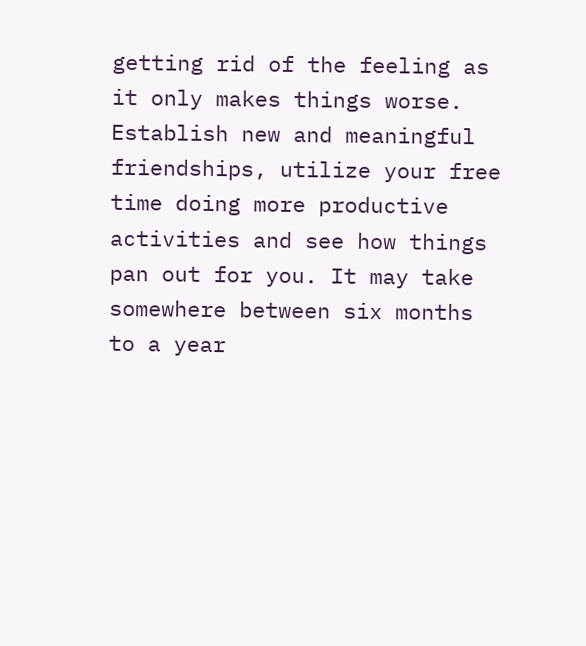getting rid of the feeling as it only makes things worse. Establish new and meaningful friendships, utilize your free time doing more productive activities and see how things pan out for you. It may take somewhere between six months to a year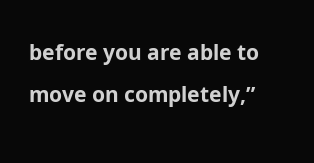before you are able to move on completely,”